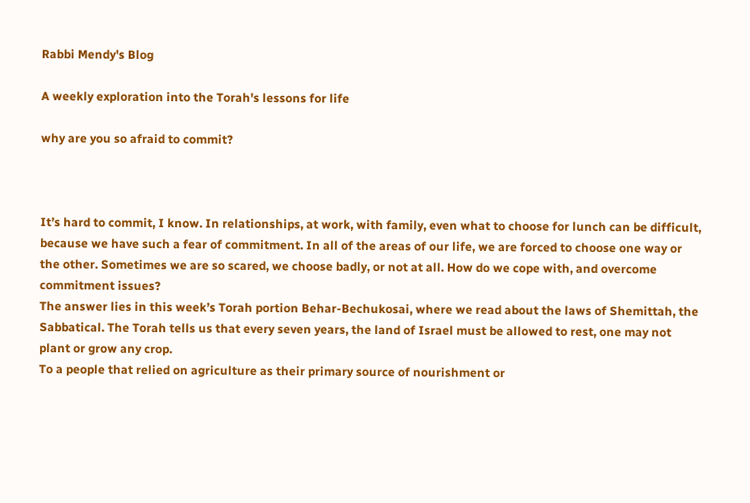Rabbi Mendy's Blog

A weekly exploration into the Torah's lessons for life

why are you so afraid to commit?



It’s hard to commit, I know. In relationships, at work, with family, even what to choose for lunch can be difficult, because we have such a fear of commitment. In all of the areas of our life, we are forced to choose one way or the other. Sometimes we are so scared, we choose badly, or not at all. How do we cope with, and overcome commitment issues?
The answer lies in this week’s Torah portion Behar-Bechukosai, where we read about the laws of Shemittah, the Sabbatical. The Torah tells us that every seven years, the land of Israel must be allowed to rest, one may not plant or grow any crop.
To a people that relied on agriculture as their primary source of nourishment or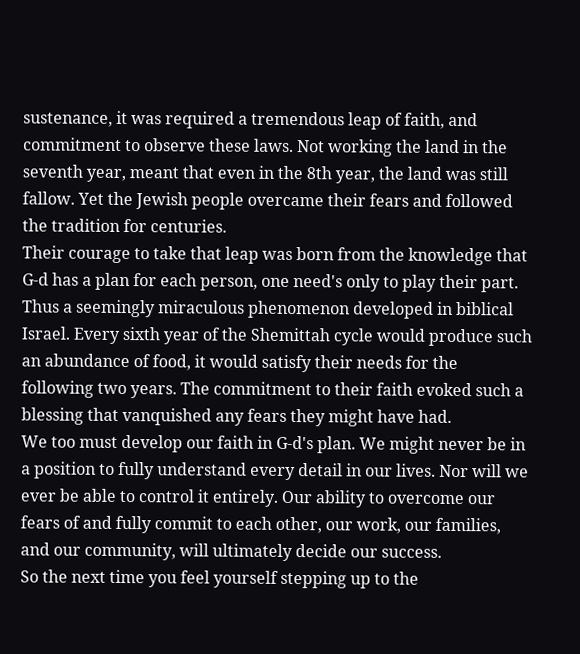sustenance, it was required a tremendous leap of faith, and commitment to observe these laws. Not working the land in the seventh year, meant that even in the 8th year, the land was still fallow. Yet the Jewish people overcame their fears and followed the tradition for centuries.
Their courage to take that leap was born from the knowledge that G-d has a plan for each person, one need's only to play their part. Thus a seemingly miraculous phenomenon developed in biblical Israel. Every sixth year of the Shemittah cycle would produce such an abundance of food, it would satisfy their needs for the following two years. The commitment to their faith evoked such a blessing that vanquished any fears they might have had.
We too must develop our faith in G-d's plan. We might never be in a position to fully understand every detail in our lives. Nor will we ever be able to control it entirely. Our ability to overcome our fears of and fully commit to each other, our work, our families, and our community, will ultimately decide our success.
So the next time you feel yourself stepping up to the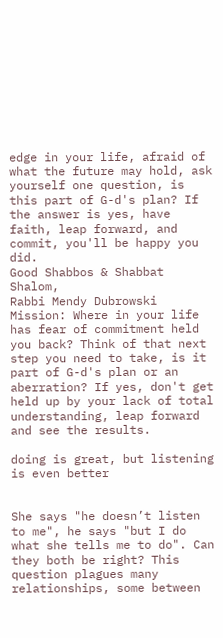edge in your life, afraid of what the future may hold, ask yourself one question, is this part of G-d's plan? If the answer is yes, have faith, leap forward, and commit, you'll be happy you did.
Good Shabbos & Shabbat Shalom,
Rabbi Mendy Dubrowski
Mission: Where in your life has fear of commitment held you back? Think of that next step you need to take, is it part of G-d's plan or an aberration? If yes, don't get held up by your lack of total understanding, leap forward and see the results.

doing is great, but listening is even better


She says "he doesn’t listen to me", he says "but I do what she tells me to do". Can they both be right? This question plagues many relationships, some between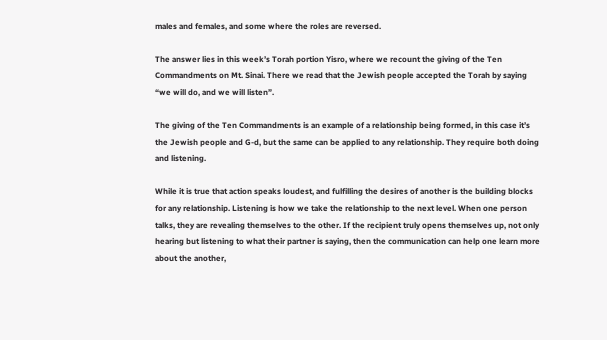males and females, and some where the roles are reversed.

The answer lies in this week’s Torah portion Yisro, where we recount the giving of the Ten Commandments on Mt. Sinai. There we read that the Jewish people accepted the Torah by saying “we will do, and we will listen”.

The giving of the Ten Commandments is an example of a relationship being formed, in this case it’s the Jewish people and G-d, but the same can be applied to any relationship. They require both doing and listening.

While it is true that action speaks loudest, and fulfilling the desires of another is the building blocks for any relationship. Listening is how we take the relationship to the next level. When one person talks, they are revealing themselves to the other. If the recipient truly opens themselves up, not only hearing but listening to what their partner is saying, then the communication can help one learn more about the another,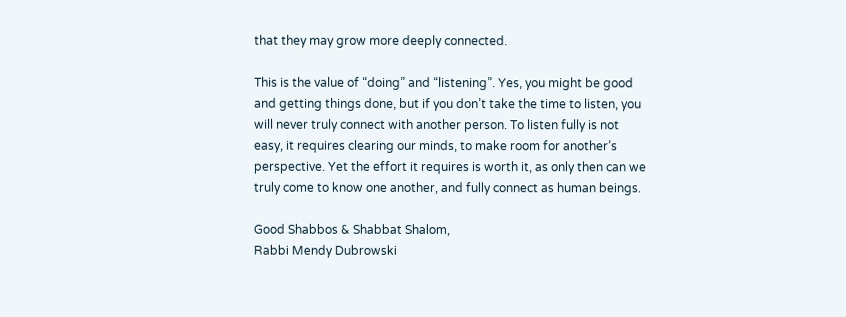that they may grow more deeply connected.

This is the value of “doing” and “listening”. Yes, you might be good and getting things done, but if you don’t take the time to listen, you will never truly connect with another person. To listen fully is not easy, it requires clearing our minds, to make room for another’s perspective. Yet the effort it requires is worth it, as only then can we truly come to know one another, and fully connect as human beings.

Good Shabbos & Shabbat Shalom,
Rabbi Mendy Dubrowski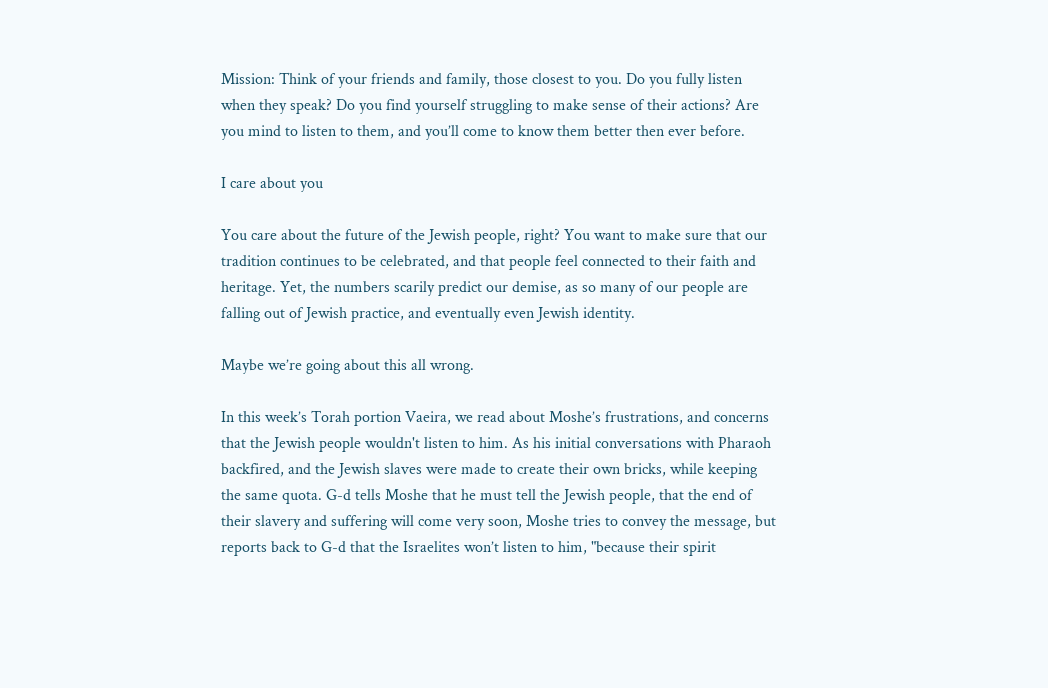Mission: Think of your friends and family, those closest to you. Do you fully listen when they speak? Do you find yourself struggling to make sense of their actions? Are you mind to listen to them, and you’ll come to know them better then ever before.

I care about you

You care about the future of the Jewish people, right? You want to make sure that our tradition continues to be celebrated, and that people feel connected to their faith and heritage. Yet, the numbers scarily predict our demise, as so many of our people are falling out of Jewish practice, and eventually even Jewish identity.

Maybe we’re going about this all wrong.

In this week’s Torah portion Vaeira, we read about Moshe’s frustrations, and concerns that the Jewish people wouldn't listen to him. As his initial conversations with Pharaoh backfired, and the Jewish slaves were made to create their own bricks, while keeping the same quota. G-d tells Moshe that he must tell the Jewish people, that the end of their slavery and suffering will come very soon, Moshe tries to convey the message, but reports back to G-d that the Israelites won’t listen to him, "because their spirit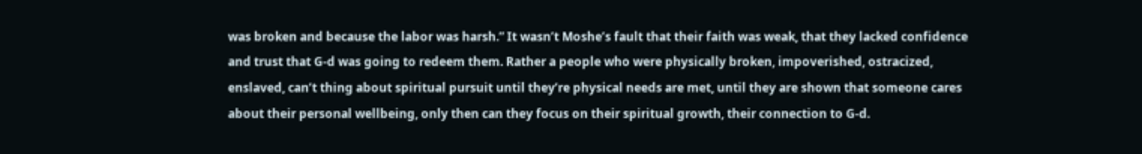was broken and because the labor was harsh.” It wasn’t Moshe’s fault that their faith was weak, that they lacked confidence and trust that G-d was going to redeem them. Rather a people who were physically broken, impoverished, ostracized, enslaved, can’t thing about spiritual pursuit until they’re physical needs are met, until they are shown that someone cares about their personal wellbeing, only then can they focus on their spiritual growth, their connection to G-d.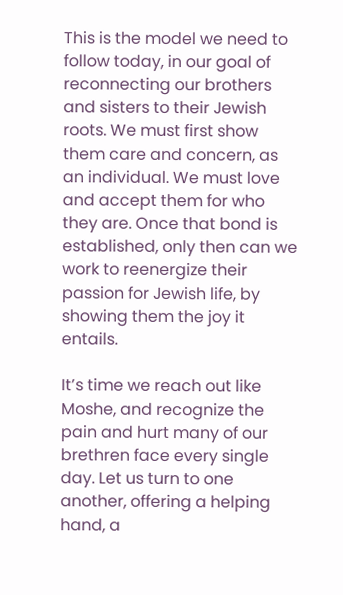This is the model we need to follow today, in our goal of reconnecting our brothers and sisters to their Jewish roots. We must first show them care and concern, as an individual. We must love and accept them for who they are. Once that bond is established, only then can we work to reenergize their passion for Jewish life, by showing them the joy it entails.

It’s time we reach out like Moshe, and recognize the pain and hurt many of our brethren face every single day. Let us turn to one another, offering a helping hand, a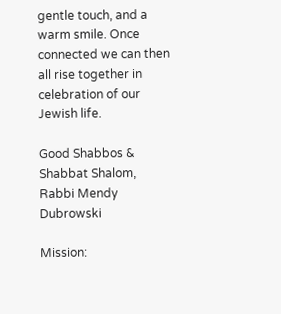gentle touch, and a warm smile. Once connected we can then all rise together in celebration of our Jewish life.

Good Shabbos & Shabbat Shalom,
Rabbi Mendy Dubrowski

Mission: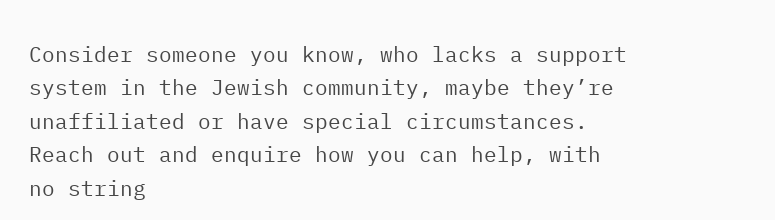Consider someone you know, who lacks a support system in the Jewish community, maybe they’re unaffiliated or have special circumstances. Reach out and enquire how you can help, with no string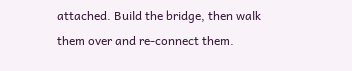attached. Build the bridge, then walk them over and re-connect them.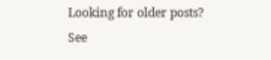Looking for older posts? See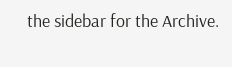the sidebar for the Archive.